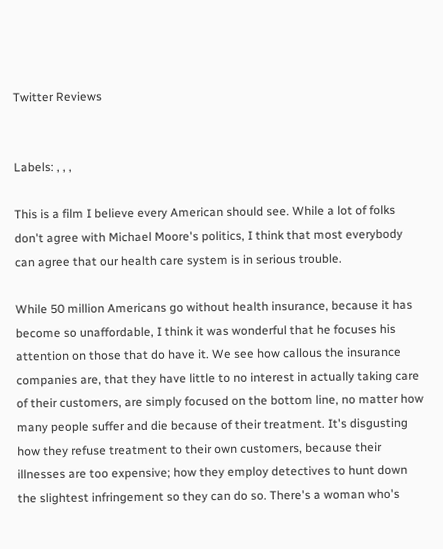Twitter Reviews


Labels: , , ,

This is a film I believe every American should see. While a lot of folks don't agree with Michael Moore's politics, I think that most everybody can agree that our health care system is in serious trouble.

While 50 million Americans go without health insurance, because it has become so unaffordable, I think it was wonderful that he focuses his attention on those that do have it. We see how callous the insurance companies are, that they have little to no interest in actually taking care of their customers, are simply focused on the bottom line, no matter how many people suffer and die because of their treatment. It's disgusting how they refuse treatment to their own customers, because their illnesses are too expensive; how they employ detectives to hunt down the slightest infringement so they can do so. There's a woman who's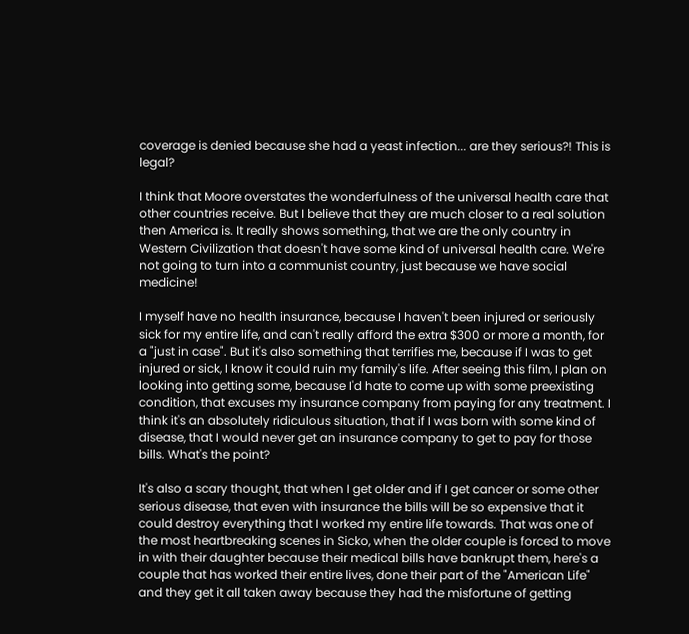coverage is denied because she had a yeast infection... are they serious?! This is legal?

I think that Moore overstates the wonderfulness of the universal health care that other countries receive. But I believe that they are much closer to a real solution then America is. It really shows something, that we are the only country in Western Civilization that doesn't have some kind of universal health care. We're not going to turn into a communist country, just because we have social medicine!

I myself have no health insurance, because I haven't been injured or seriously sick for my entire life, and can't really afford the extra $300 or more a month, for a "just in case". But it's also something that terrifies me, because if I was to get injured or sick, I know it could ruin my family's life. After seeing this film, I plan on looking into getting some, because I'd hate to come up with some preexisting condition, that excuses my insurance company from paying for any treatment. I think it's an absolutely ridiculous situation, that if I was born with some kind of disease, that I would never get an insurance company to get to pay for those bills. What's the point?

It's also a scary thought, that when I get older and if I get cancer or some other serious disease, that even with insurance the bills will be so expensive that it could destroy everything that I worked my entire life towards. That was one of the most heartbreaking scenes in Sicko, when the older couple is forced to move in with their daughter because their medical bills have bankrupt them, here's a couple that has worked their entire lives, done their part of the "American Life" and they get it all taken away because they had the misfortune of getting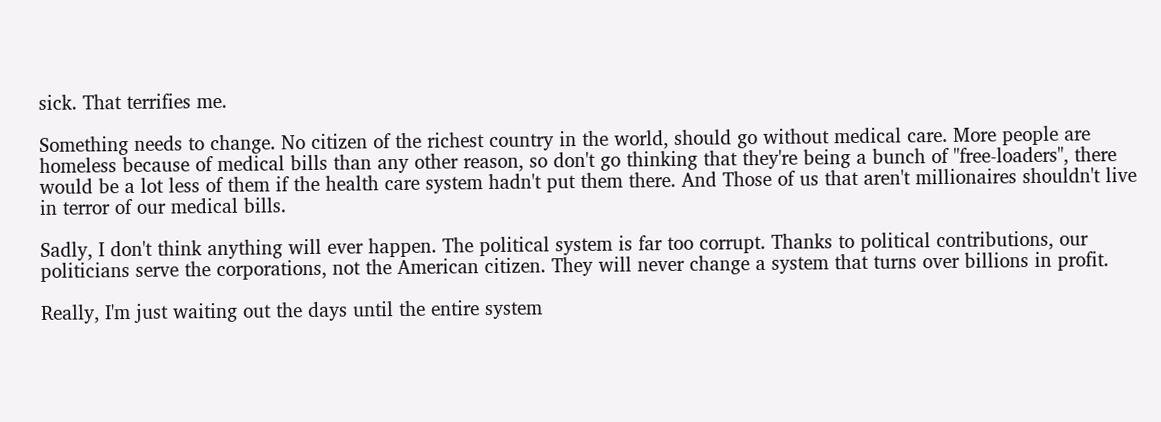sick. That terrifies me.

Something needs to change. No citizen of the richest country in the world, should go without medical care. More people are homeless because of medical bills than any other reason, so don't go thinking that they're being a bunch of "free-loaders", there would be a lot less of them if the health care system hadn't put them there. And Those of us that aren't millionaires shouldn't live in terror of our medical bills.

Sadly, I don't think anything will ever happen. The political system is far too corrupt. Thanks to political contributions, our politicians serve the corporations, not the American citizen. They will never change a system that turns over billions in profit.

Really, I'm just waiting out the days until the entire system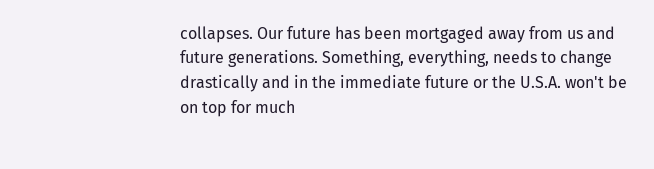collapses. Our future has been mortgaged away from us and future generations. Something, everything, needs to change drastically and in the immediate future or the U.S.A. won't be on top for much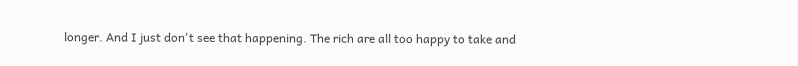longer. And I just don't see that happening. The rich are all too happy to take and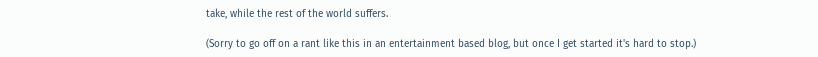take, while the rest of the world suffers.

(Sorry to go off on a rant like this in an entertainment based blog, but once I get started it's hard to stop.)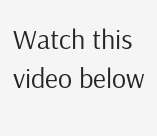Watch this video below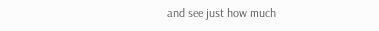and see just how much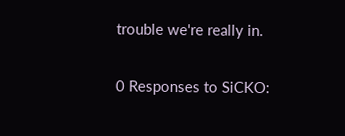trouble we're really in.

0 Responses to SiCKO: